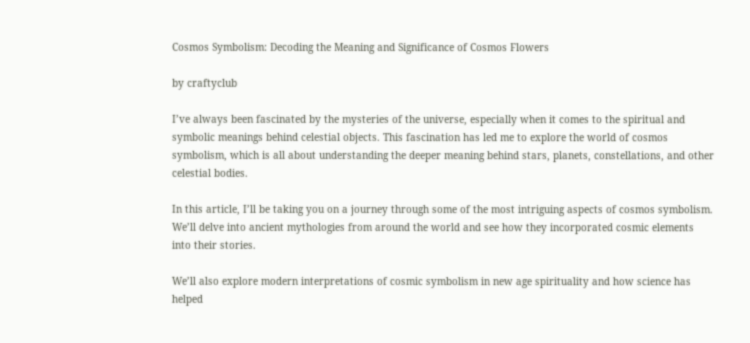Cosmos Symbolism: Decoding the Meaning and Significance of Cosmos Flowers

by craftyclub

I’ve always been fascinated by the mysteries of the universe, especially when it comes to the spiritual and symbolic meanings behind celestial objects. This fascination has led me to explore the world of cosmos symbolism, which is all about understanding the deeper meaning behind stars, planets, constellations, and other celestial bodies.

In this article, I’ll be taking you on a journey through some of the most intriguing aspects of cosmos symbolism. We’ll delve into ancient mythologies from around the world and see how they incorporated cosmic elements into their stories.

We’ll also explore modern interpretations of cosmic symbolism in new age spirituality and how science has helped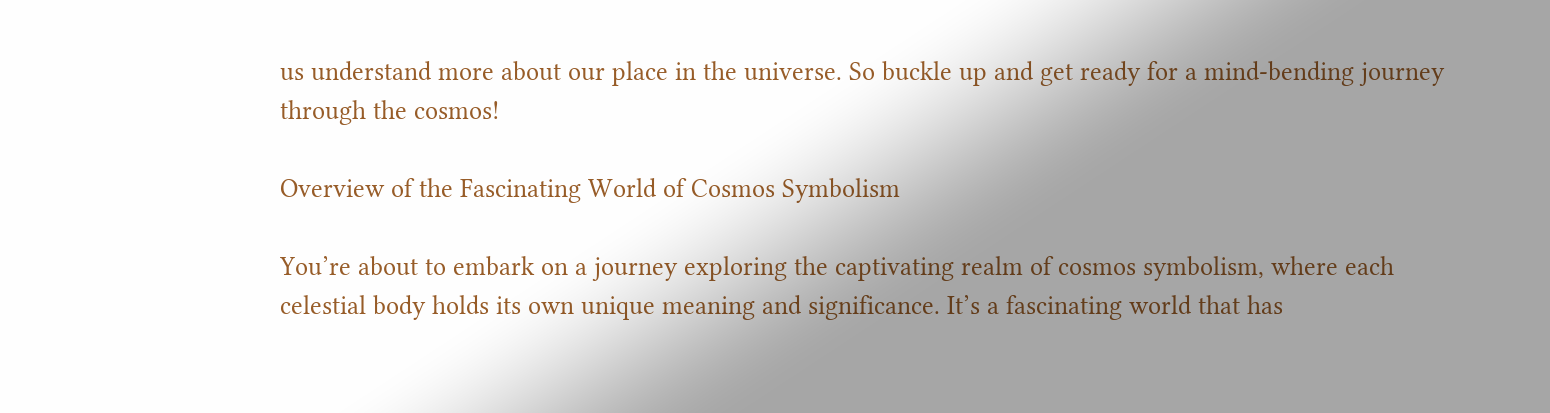us understand more about our place in the universe. So buckle up and get ready for a mind-bending journey through the cosmos!

Overview of the Fascinating World of Cosmos Symbolism

You’re about to embark on a journey exploring the captivating realm of cosmos symbolism, where each celestial body holds its own unique meaning and significance. It’s a fascinating world that has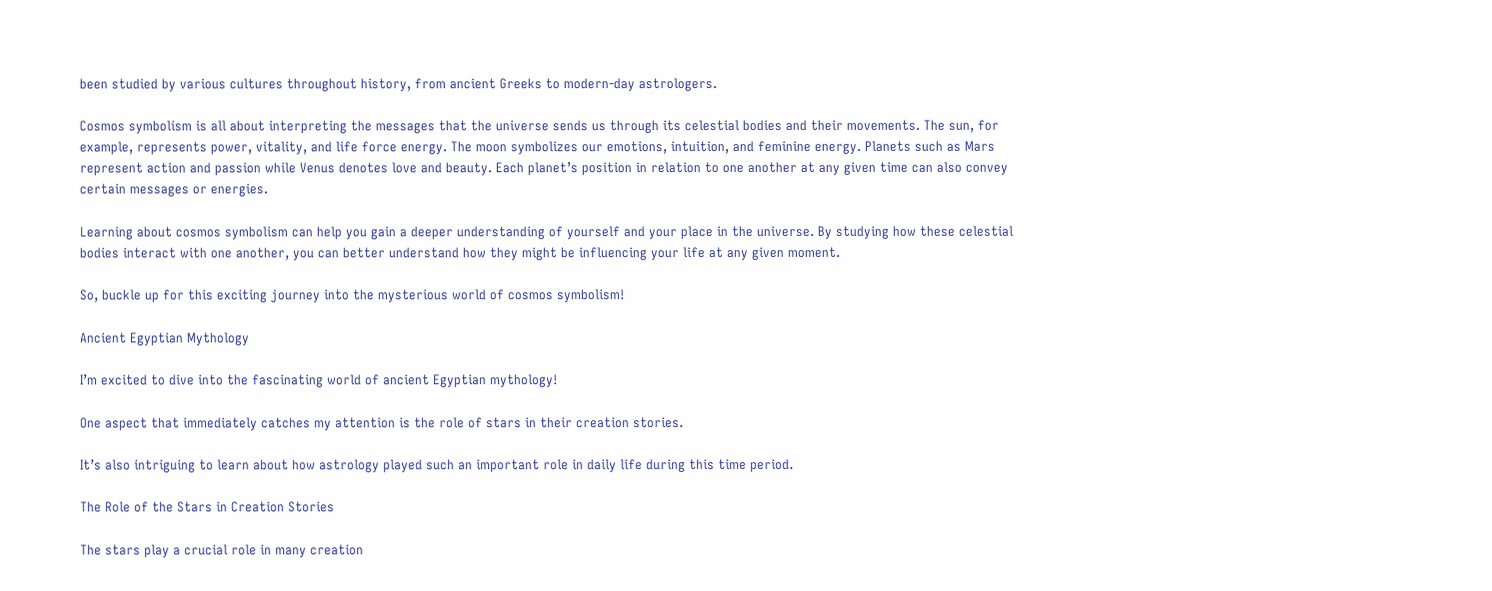been studied by various cultures throughout history, from ancient Greeks to modern-day astrologers.

Cosmos symbolism is all about interpreting the messages that the universe sends us through its celestial bodies and their movements. The sun, for example, represents power, vitality, and life force energy. The moon symbolizes our emotions, intuition, and feminine energy. Planets such as Mars represent action and passion while Venus denotes love and beauty. Each planet’s position in relation to one another at any given time can also convey certain messages or energies.

Learning about cosmos symbolism can help you gain a deeper understanding of yourself and your place in the universe. By studying how these celestial bodies interact with one another, you can better understand how they might be influencing your life at any given moment.

So, buckle up for this exciting journey into the mysterious world of cosmos symbolism!

Ancient Egyptian Mythology

I’m excited to dive into the fascinating world of ancient Egyptian mythology!

One aspect that immediately catches my attention is the role of stars in their creation stories.

It’s also intriguing to learn about how astrology played such an important role in daily life during this time period.

The Role of the Stars in Creation Stories

The stars play a crucial role in many creation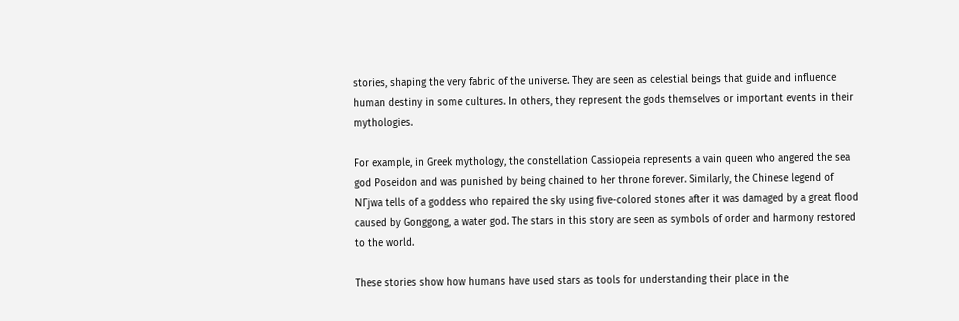stories, shaping the very fabric of the universe. They are seen as celestial beings that guide and influence human destiny in some cultures. In others, they represent the gods themselves or important events in their mythologies.

For example, in Greek mythology, the constellation Cassiopeia represents a vain queen who angered the sea god Poseidon and was punished by being chained to her throne forever. Similarly, the Chinese legend of NГјwa tells of a goddess who repaired the sky using five-colored stones after it was damaged by a great flood caused by Gonggong, a water god. The stars in this story are seen as symbols of order and harmony restored to the world.

These stories show how humans have used stars as tools for understanding their place in the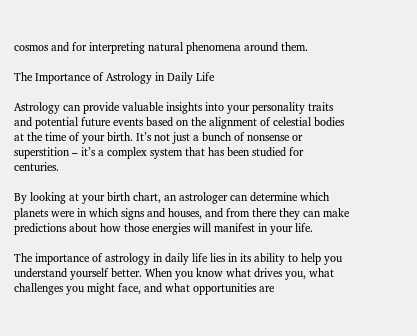cosmos and for interpreting natural phenomena around them.

The Importance of Astrology in Daily Life

Astrology can provide valuable insights into your personality traits and potential future events based on the alignment of celestial bodies at the time of your birth. It’s not just a bunch of nonsense or superstition – it’s a complex system that has been studied for centuries.

By looking at your birth chart, an astrologer can determine which planets were in which signs and houses, and from there they can make predictions about how those energies will manifest in your life.

The importance of astrology in daily life lies in its ability to help you understand yourself better. When you know what drives you, what challenges you might face, and what opportunities are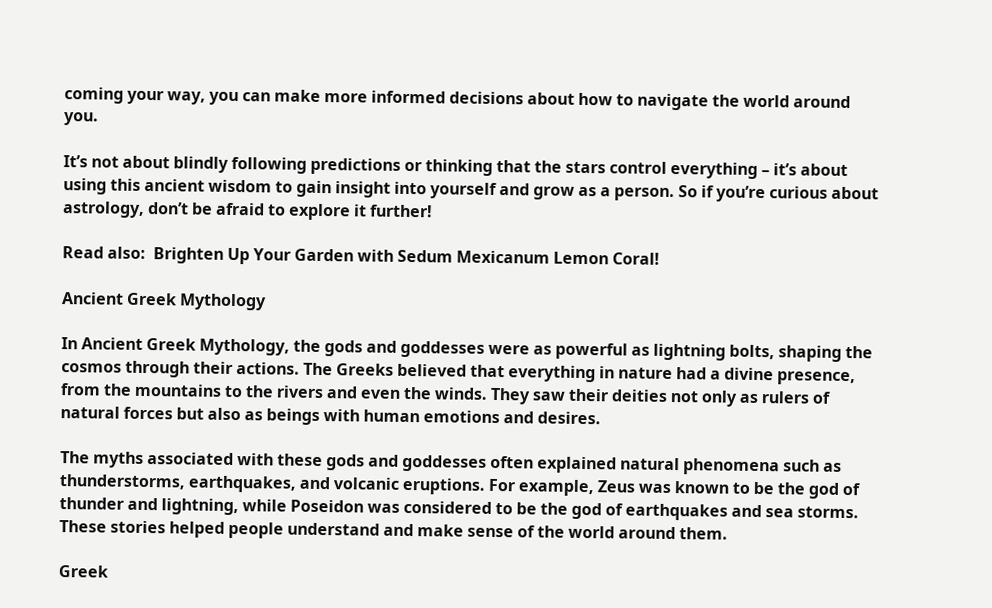coming your way, you can make more informed decisions about how to navigate the world around you.

It’s not about blindly following predictions or thinking that the stars control everything – it’s about using this ancient wisdom to gain insight into yourself and grow as a person. So if you’re curious about astrology, don’t be afraid to explore it further!

Read also:  Brighten Up Your Garden with Sedum Mexicanum Lemon Coral!

Ancient Greek Mythology

In Ancient Greek Mythology, the gods and goddesses were as powerful as lightning bolts, shaping the cosmos through their actions. The Greeks believed that everything in nature had a divine presence, from the mountains to the rivers and even the winds. They saw their deities not only as rulers of natural forces but also as beings with human emotions and desires.

The myths associated with these gods and goddesses often explained natural phenomena such as thunderstorms, earthquakes, and volcanic eruptions. For example, Zeus was known to be the god of thunder and lightning, while Poseidon was considered to be the god of earthquakes and sea storms. These stories helped people understand and make sense of the world around them.

Greek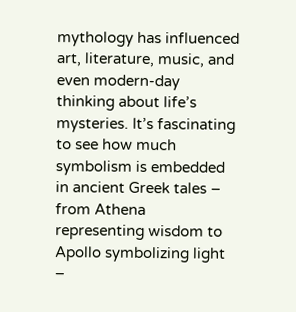mythology has influenced art, literature, music, and even modern-day thinking about life’s mysteries. It’s fascinating to see how much symbolism is embedded in ancient Greek tales – from Athena representing wisdom to Apollo symbolizing light –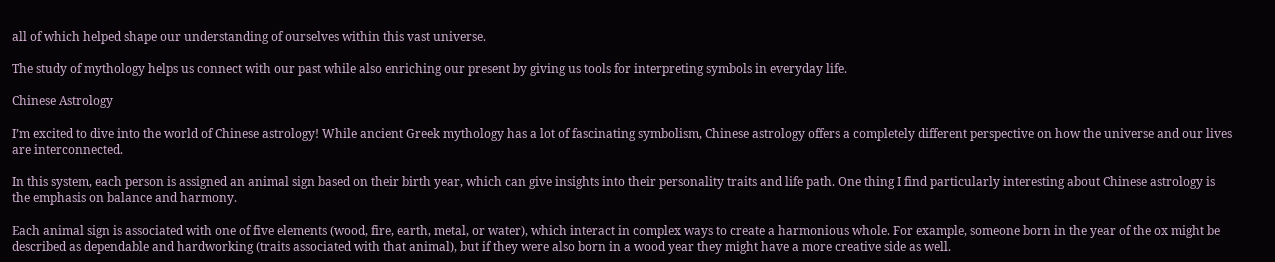all of which helped shape our understanding of ourselves within this vast universe.

The study of mythology helps us connect with our past while also enriching our present by giving us tools for interpreting symbols in everyday life.

Chinese Astrology

I’m excited to dive into the world of Chinese astrology! While ancient Greek mythology has a lot of fascinating symbolism, Chinese astrology offers a completely different perspective on how the universe and our lives are interconnected.

In this system, each person is assigned an animal sign based on their birth year, which can give insights into their personality traits and life path. One thing I find particularly interesting about Chinese astrology is the emphasis on balance and harmony.

Each animal sign is associated with one of five elements (wood, fire, earth, metal, or water), which interact in complex ways to create a harmonious whole. For example, someone born in the year of the ox might be described as dependable and hardworking (traits associated with that animal), but if they were also born in a wood year they might have a more creative side as well.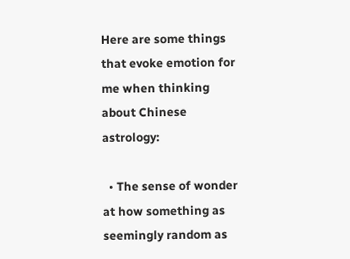Here are some things that evoke emotion for me when thinking about Chinese astrology:

  • The sense of wonder at how something as seemingly random as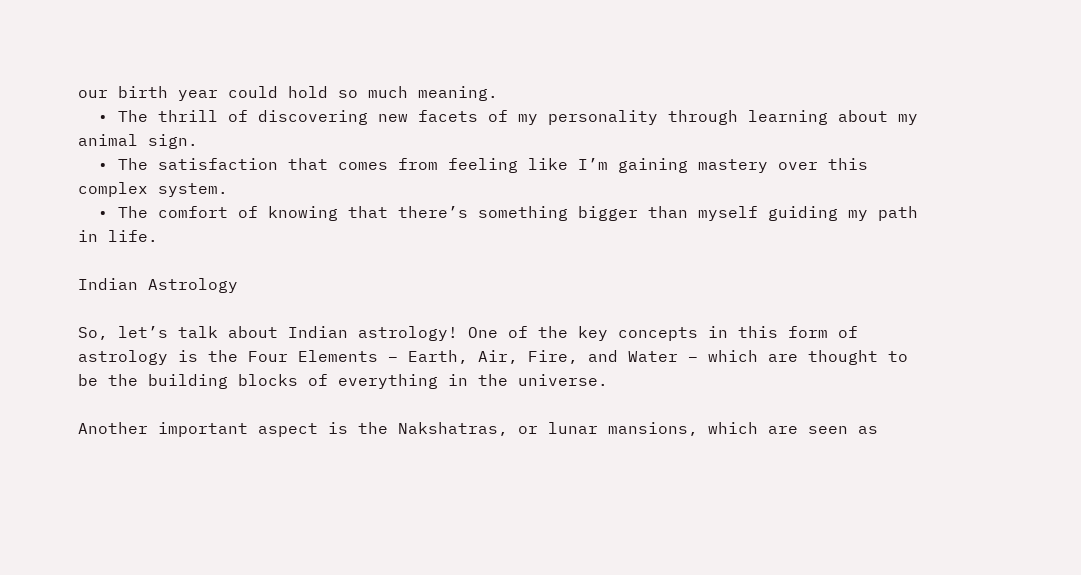our birth year could hold so much meaning.
  • The thrill of discovering new facets of my personality through learning about my animal sign.
  • The satisfaction that comes from feeling like I’m gaining mastery over this complex system.
  • The comfort of knowing that there’s something bigger than myself guiding my path in life.

Indian Astrology

So, let’s talk about Indian astrology! One of the key concepts in this form of astrology is the Four Elements – Earth, Air, Fire, and Water – which are thought to be the building blocks of everything in the universe.

Another important aspect is the Nakshatras, or lunar mansions, which are seen as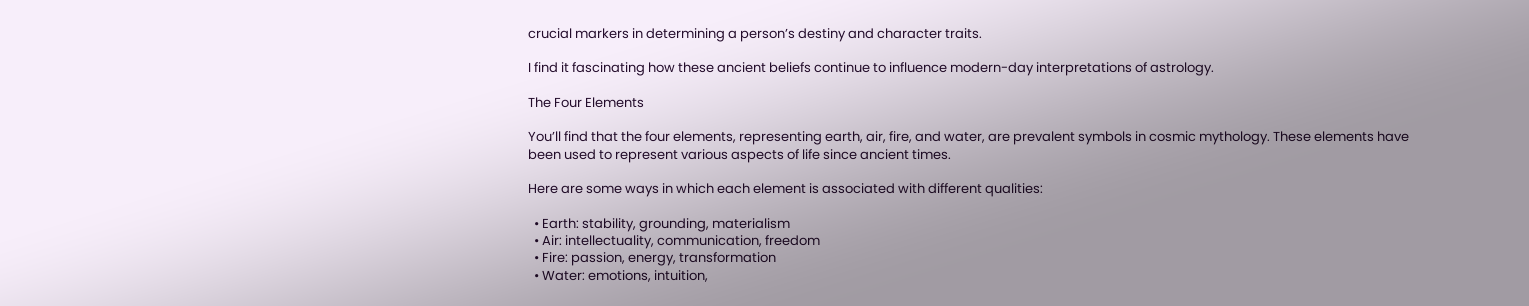crucial markers in determining a person’s destiny and character traits.

I find it fascinating how these ancient beliefs continue to influence modern-day interpretations of astrology.

The Four Elements

You’ll find that the four elements, representing earth, air, fire, and water, are prevalent symbols in cosmic mythology. These elements have been used to represent various aspects of life since ancient times.

Here are some ways in which each element is associated with different qualities:

  • Earth: stability, grounding, materialism
  • Air: intellectuality, communication, freedom
  • Fire: passion, energy, transformation
  • Water: emotions, intuition,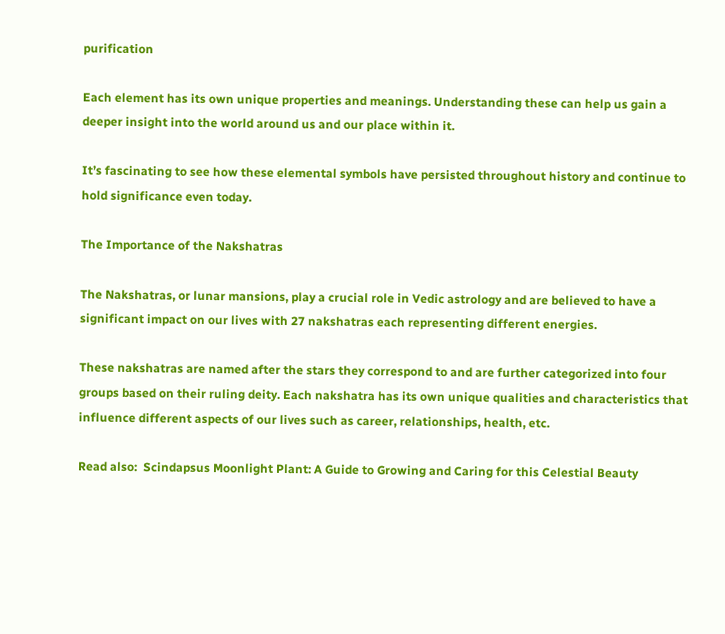purification

Each element has its own unique properties and meanings. Understanding these can help us gain a deeper insight into the world around us and our place within it.

It’s fascinating to see how these elemental symbols have persisted throughout history and continue to hold significance even today.

The Importance of the Nakshatras

The Nakshatras, or lunar mansions, play a crucial role in Vedic astrology and are believed to have a significant impact on our lives with 27 nakshatras each representing different energies.

These nakshatras are named after the stars they correspond to and are further categorized into four groups based on their ruling deity. Each nakshatra has its own unique qualities and characteristics that influence different aspects of our lives such as career, relationships, health, etc.

Read also:  Scindapsus Moonlight Plant: A Guide to Growing and Caring for this Celestial Beauty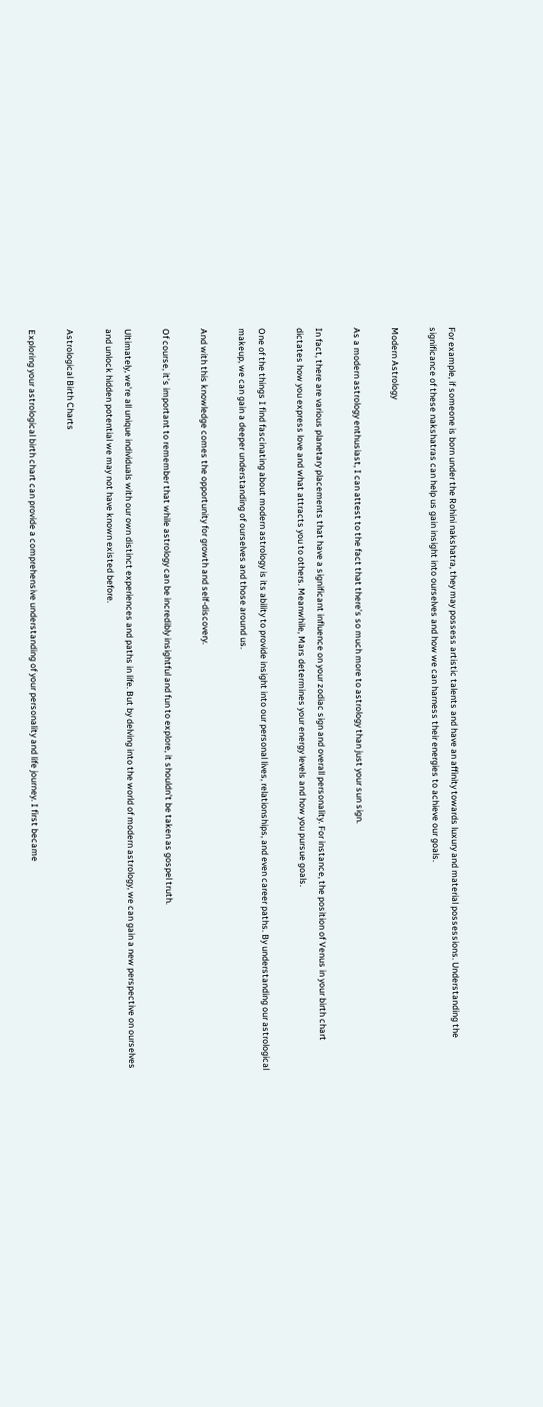For example, if someone is born under the Rohini nakshatra, they may possess artistic talents and have an affinity towards luxury and material possessions. Understanding the significance of these nakshatras can help us gain insight into ourselves and how we can harness their energies to achieve our goals.

Modern Astrology

As a modern astrology enthusiast, I can attest to the fact that there’s so much more to astrology than just your sun sign.

In fact, there are various planetary placements that have a significant influence on your zodiac sign and overall personality. For instance, the position of Venus in your birth chart dictates how you express love and what attracts you to others. Meanwhile, Mars determines your energy levels and how you pursue goals.

One of the things I find fascinating about modern astrology is its ability to provide insight into our personal lives, relationships, and even career paths. By understanding our astrological makeup, we can gain a deeper understanding of ourselves and those around us.

And with this knowledge comes the opportunity for growth and self-discovery.

Of course, it’s important to remember that while astrology can be incredibly insightful and fun to explore, it shouldn’t be taken as gospel truth.

Ultimately, we’re all unique individuals with our own distinct experiences and paths in life. But by delving into the world of modern astrology, we can gain a new perspective on ourselves and unlock hidden potential we may not have known existed before.

Astrological Birth Charts

Exploring your astrological birth chart can provide a comprehensive understanding of your personality and life journey. I first became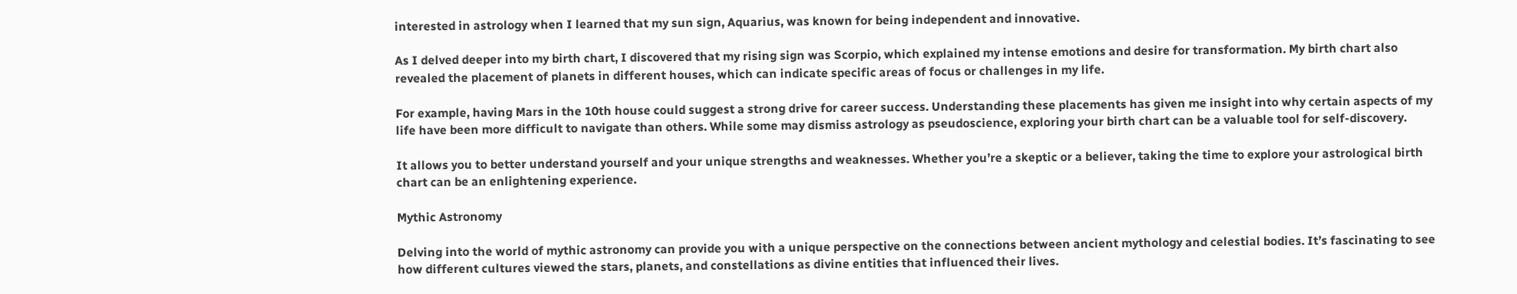interested in astrology when I learned that my sun sign, Aquarius, was known for being independent and innovative.

As I delved deeper into my birth chart, I discovered that my rising sign was Scorpio, which explained my intense emotions and desire for transformation. My birth chart also revealed the placement of planets in different houses, which can indicate specific areas of focus or challenges in my life.

For example, having Mars in the 10th house could suggest a strong drive for career success. Understanding these placements has given me insight into why certain aspects of my life have been more difficult to navigate than others. While some may dismiss astrology as pseudoscience, exploring your birth chart can be a valuable tool for self-discovery.

It allows you to better understand yourself and your unique strengths and weaknesses. Whether you’re a skeptic or a believer, taking the time to explore your astrological birth chart can be an enlightening experience.

Mythic Astronomy

Delving into the world of mythic astronomy can provide you with a unique perspective on the connections between ancient mythology and celestial bodies. It’s fascinating to see how different cultures viewed the stars, planets, and constellations as divine entities that influenced their lives.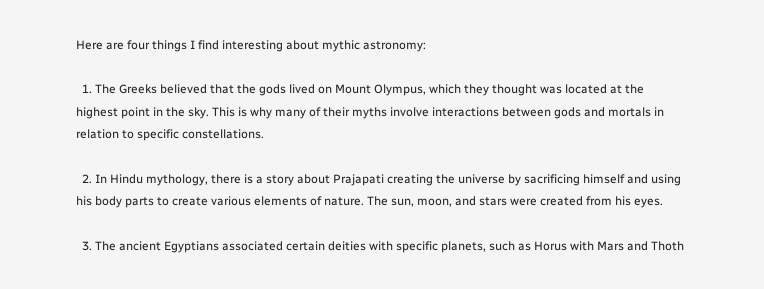Here are four things I find interesting about mythic astronomy:

  1. The Greeks believed that the gods lived on Mount Olympus, which they thought was located at the highest point in the sky. This is why many of their myths involve interactions between gods and mortals in relation to specific constellations.

  2. In Hindu mythology, there is a story about Prajapati creating the universe by sacrificing himself and using his body parts to create various elements of nature. The sun, moon, and stars were created from his eyes.

  3. The ancient Egyptians associated certain deities with specific planets, such as Horus with Mars and Thoth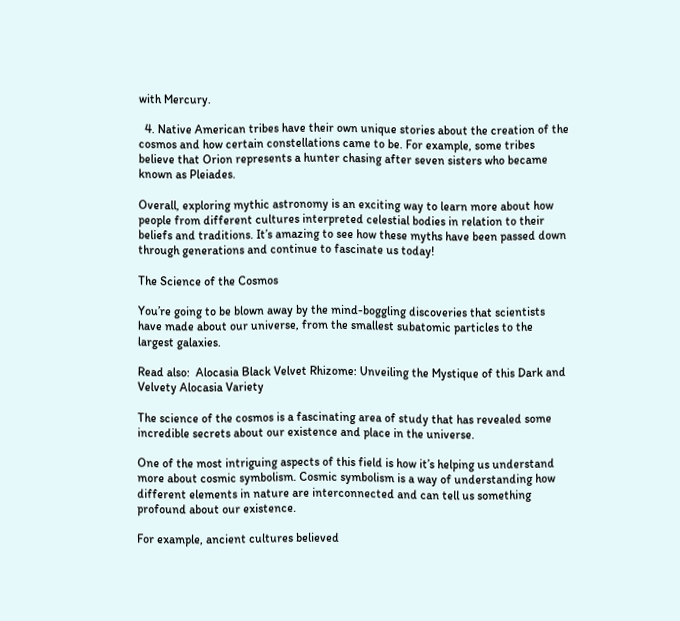with Mercury.

  4. Native American tribes have their own unique stories about the creation of the cosmos and how certain constellations came to be. For example, some tribes believe that Orion represents a hunter chasing after seven sisters who became known as Pleiades.

Overall, exploring mythic astronomy is an exciting way to learn more about how people from different cultures interpreted celestial bodies in relation to their beliefs and traditions. It’s amazing to see how these myths have been passed down through generations and continue to fascinate us today!

The Science of the Cosmos

You’re going to be blown away by the mind-boggling discoveries that scientists have made about our universe, from the smallest subatomic particles to the largest galaxies.

Read also:  Alocasia Black Velvet Rhizome: Unveiling the Mystique of this Dark and Velvety Alocasia Variety

The science of the cosmos is a fascinating area of study that has revealed some incredible secrets about our existence and place in the universe.

One of the most intriguing aspects of this field is how it’s helping us understand more about cosmic symbolism. Cosmic symbolism is a way of understanding how different elements in nature are interconnected and can tell us something profound about our existence.

For example, ancient cultures believed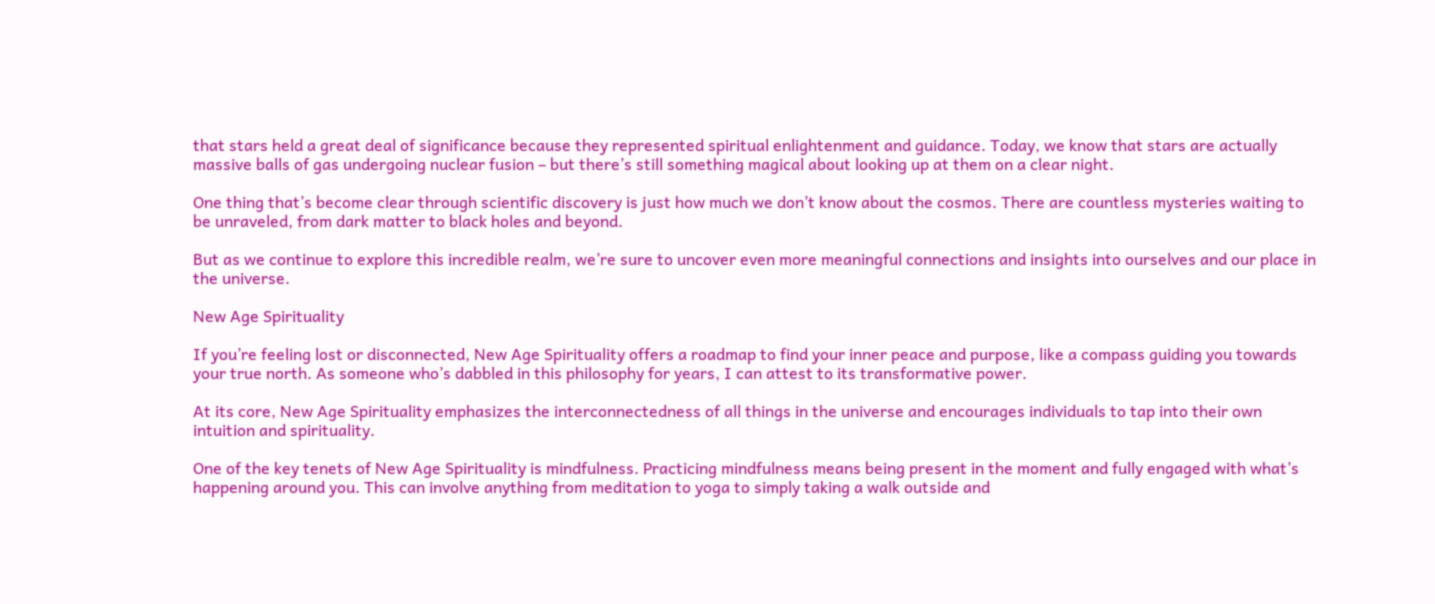that stars held a great deal of significance because they represented spiritual enlightenment and guidance. Today, we know that stars are actually massive balls of gas undergoing nuclear fusion – but there’s still something magical about looking up at them on a clear night.

One thing that’s become clear through scientific discovery is just how much we don’t know about the cosmos. There are countless mysteries waiting to be unraveled, from dark matter to black holes and beyond.

But as we continue to explore this incredible realm, we’re sure to uncover even more meaningful connections and insights into ourselves and our place in the universe.

New Age Spirituality

If you’re feeling lost or disconnected, New Age Spirituality offers a roadmap to find your inner peace and purpose, like a compass guiding you towards your true north. As someone who’s dabbled in this philosophy for years, I can attest to its transformative power.

At its core, New Age Spirituality emphasizes the interconnectedness of all things in the universe and encourages individuals to tap into their own intuition and spirituality.

One of the key tenets of New Age Spirituality is mindfulness. Practicing mindfulness means being present in the moment and fully engaged with what’s happening around you. This can involve anything from meditation to yoga to simply taking a walk outside and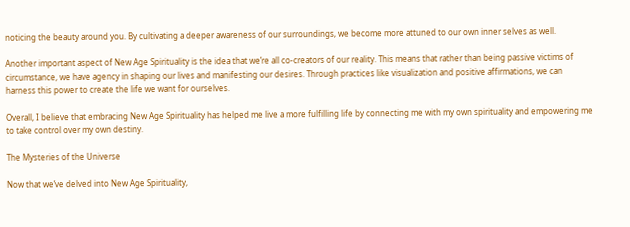noticing the beauty around you. By cultivating a deeper awareness of our surroundings, we become more attuned to our own inner selves as well.

Another important aspect of New Age Spirituality is the idea that we’re all co-creators of our reality. This means that rather than being passive victims of circumstance, we have agency in shaping our lives and manifesting our desires. Through practices like visualization and positive affirmations, we can harness this power to create the life we want for ourselves.

Overall, I believe that embracing New Age Spirituality has helped me live a more fulfilling life by connecting me with my own spirituality and empowering me to take control over my own destiny.

The Mysteries of the Universe

Now that we’ve delved into New Age Spirituality,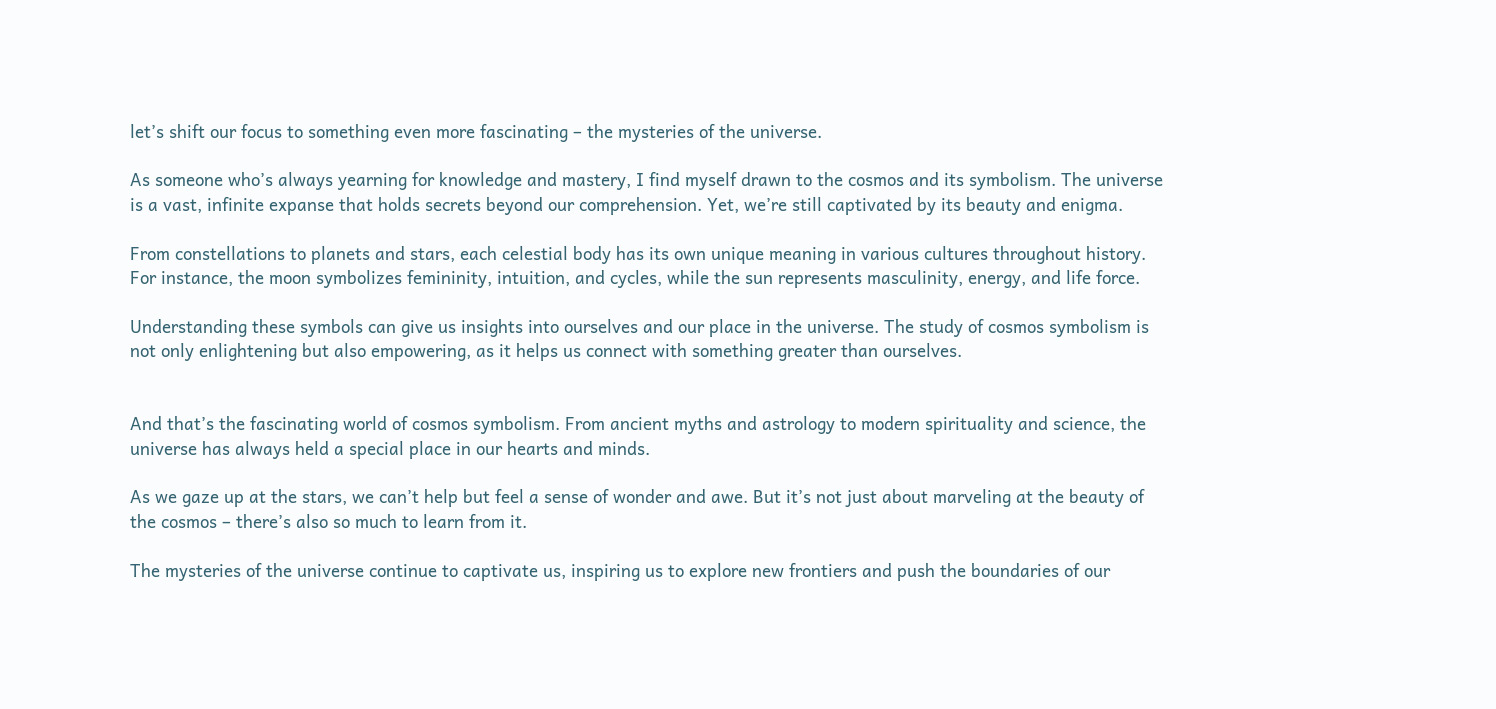let’s shift our focus to something even more fascinating – the mysteries of the universe.

As someone who’s always yearning for knowledge and mastery, I find myself drawn to the cosmos and its symbolism. The universe is a vast, infinite expanse that holds secrets beyond our comprehension. Yet, we’re still captivated by its beauty and enigma.

From constellations to planets and stars, each celestial body has its own unique meaning in various cultures throughout history. For instance, the moon symbolizes femininity, intuition, and cycles, while the sun represents masculinity, energy, and life force.

Understanding these symbols can give us insights into ourselves and our place in the universe. The study of cosmos symbolism is not only enlightening but also empowering, as it helps us connect with something greater than ourselves.


And that’s the fascinating world of cosmos symbolism. From ancient myths and astrology to modern spirituality and science, the universe has always held a special place in our hearts and minds.

As we gaze up at the stars, we can’t help but feel a sense of wonder and awe. But it’s not just about marveling at the beauty of the cosmos – there’s also so much to learn from it.

The mysteries of the universe continue to captivate us, inspiring us to explore new frontiers and push the boundaries of our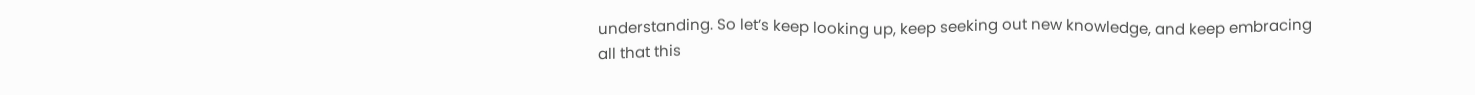understanding. So let’s keep looking up, keep seeking out new knowledge, and keep embracing all that this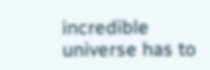incredible universe has to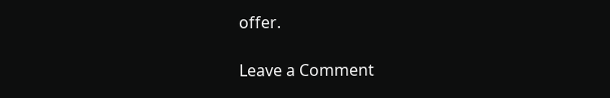offer.

Leave a Comment